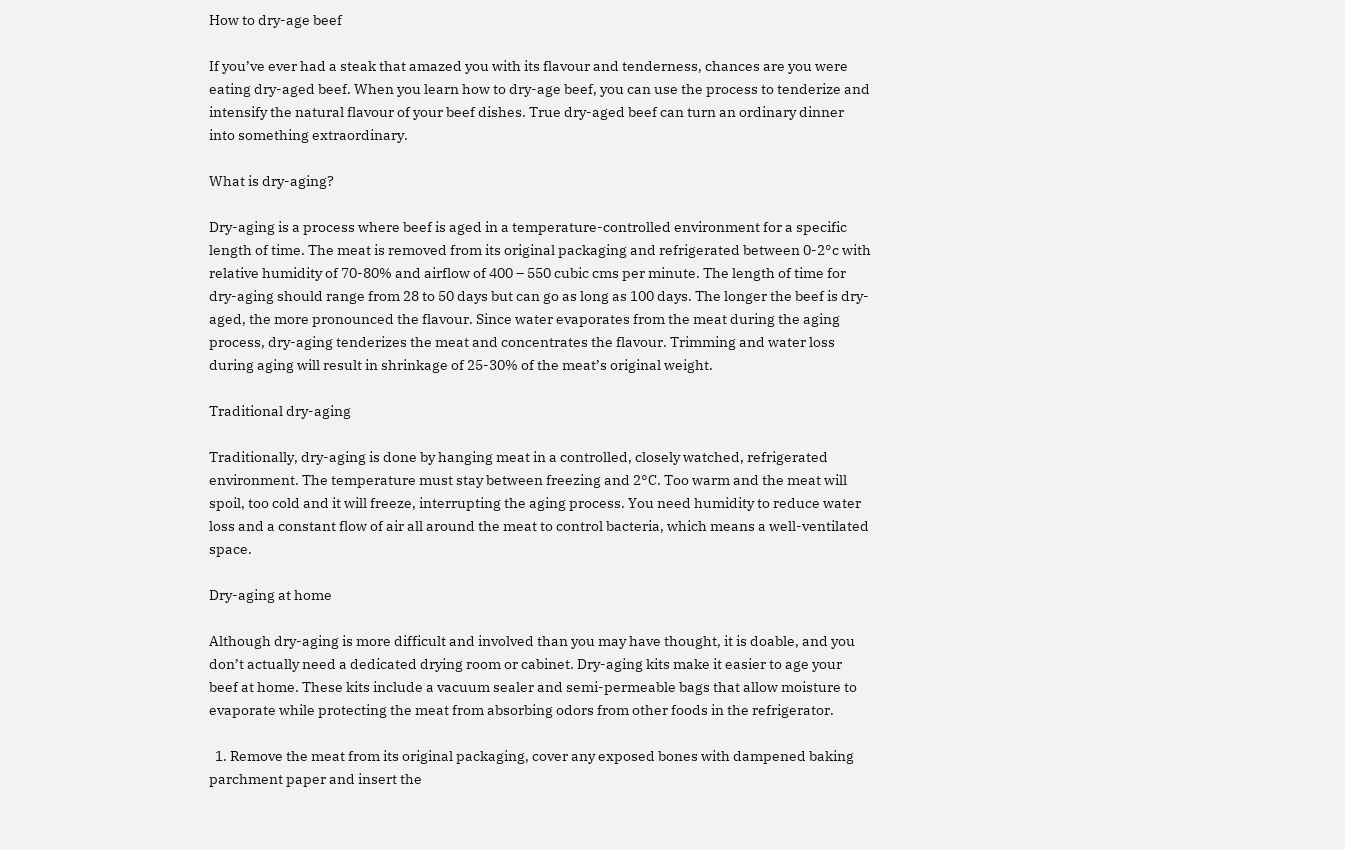How to dry-age beef

If you’ve ever had a steak that amazed you with its flavour and tenderness, chances are you were eating dry-aged beef. When you learn how to dry-age beef, you can use the process to tenderize and intensify the natural flavour of your beef dishes. True dry-aged beef can turn an ordinary dinner into something extraordinary.

What is dry-aging?

Dry-aging is a process where beef is aged in a temperature-controlled environment for a specific length of time. The meat is removed from its original packaging and refrigerated between 0-2°c with relative humidity of 70-80% and airflow of 400 – 550 cubic cms per minute. The length of time for dry-aging should range from 28 to 50 days but can go as long as 100 days. The longer the beef is dry-aged, the more pronounced the flavour. Since water evaporates from the meat during the aging process, dry-aging tenderizes the meat and concentrates the flavour. Trimming and water loss during aging will result in shrinkage of 25-30% of the meat’s original weight.

Traditional dry-aging

Traditionally, dry-aging is done by hanging meat in a controlled, closely watched, refrigerated environment. The temperature must stay between freezing and 2°C. Too warm and the meat will spoil, too cold and it will freeze, interrupting the aging process. You need humidity to reduce water loss and a constant flow of air all around the meat to control bacteria, which means a well-ventilated space.

Dry-aging at home

Although dry-aging is more difficult and involved than you may have thought, it is doable, and you don’t actually need a dedicated drying room or cabinet. Dry-aging kits make it easier to age your beef at home. These kits include a vacuum sealer and semi-permeable bags that allow moisture to evaporate while protecting the meat from absorbing odors from other foods in the refrigerator.

  1. Remove the meat from its original packaging, cover any exposed bones with dampened baking parchment paper and insert the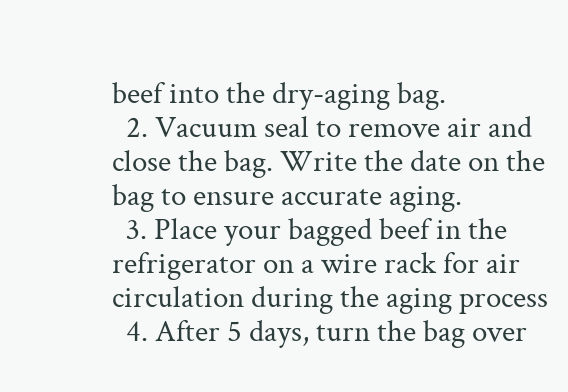beef into the dry-aging bag.
  2. Vacuum seal to remove air and close the bag. Write the date on the bag to ensure accurate aging.
  3. Place your bagged beef in the refrigerator on a wire rack for air circulation during the aging process
  4. After 5 days, turn the bag over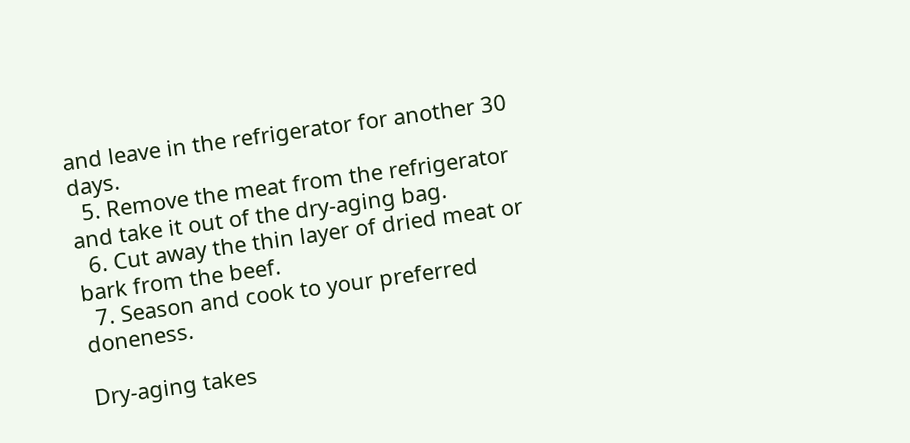and leave in the refrigerator for another 30 days.
  5. Remove the meat from the refrigerator and take it out of the dry-aging bag.
  6. Cut away the thin layer of dried meat or bark from the beef.
  7. Season and cook to your preferred doneness.

Dry-aging takes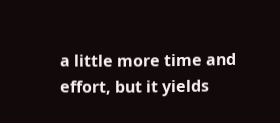a little more time and effort, but it yields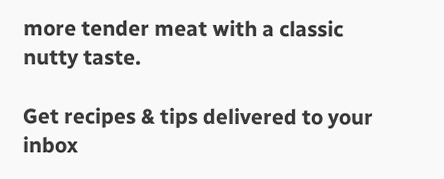more tender meat with a classic nutty taste.

Get recipes & tips delivered to your inbox